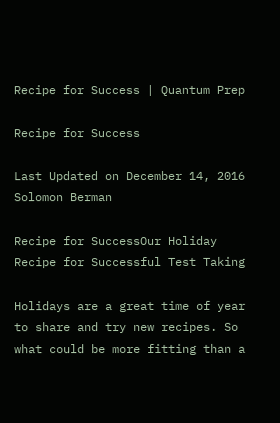Recipe for Success | Quantum Prep

Recipe for Success

Last Updated on December 14, 2016
Solomon Berman

Recipe for SuccessOur Holiday Recipe for Successful Test Taking

Holidays are a great time of year to share and try new recipes. So what could be more fitting than a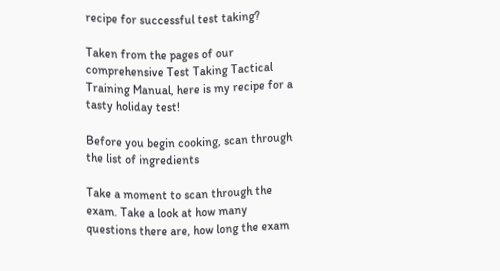recipe for successful test taking?

Taken from the pages of our comprehensive Test Taking Tactical Training Manual, here is my recipe for a tasty holiday test!

Before you begin cooking, scan through the list of ingredients

Take a moment to scan through the exam. Take a look at how many questions there are, how long the exam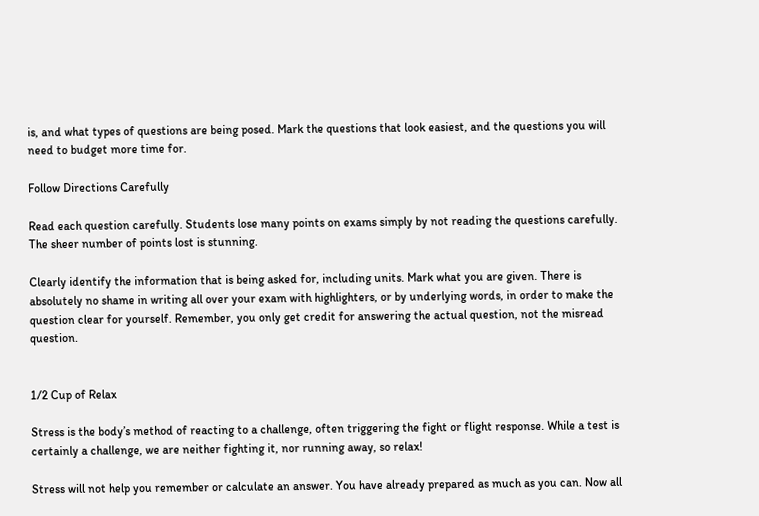is, and what types of questions are being posed. Mark the questions that look easiest, and the questions you will need to budget more time for.

Follow Directions Carefully

Read each question carefully. Students lose many points on exams simply by not reading the questions carefully. The sheer number of points lost is stunning.

Clearly identify the information that is being asked for, including units. Mark what you are given. There is absolutely no shame in writing all over your exam with highlighters, or by underlying words, in order to make the question clear for yourself. Remember, you only get credit for answering the actual question, not the misread question.


1/2 Cup of Relax

Stress is the body’s method of reacting to a challenge, often triggering the fight or flight response. While a test is certainly a challenge, we are neither fighting it, nor running away, so relax!

Stress will not help you remember or calculate an answer. You have already prepared as much as you can. Now all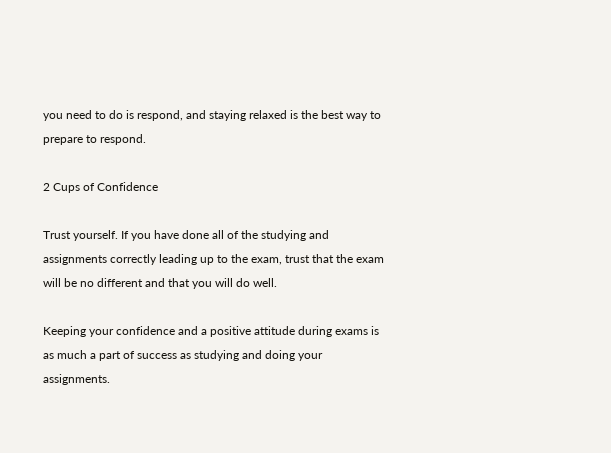you need to do is respond, and staying relaxed is the best way to prepare to respond.

2 Cups of Confidence

Trust yourself. If you have done all of the studying and assignments correctly leading up to the exam, trust that the exam will be no different and that you will do well.

Keeping your confidence and a positive attitude during exams is as much a part of success as studying and doing your assignments.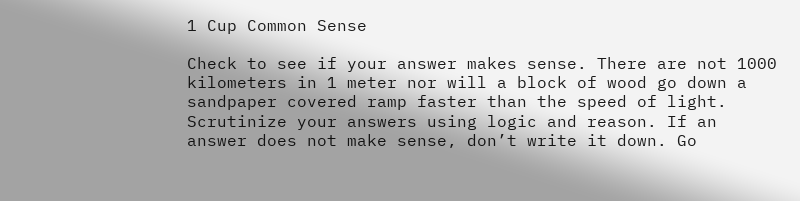1 Cup Common Sense

Check to see if your answer makes sense. There are not 1000 kilometers in 1 meter nor will a block of wood go down a sandpaper covered ramp faster than the speed of light. Scrutinize your answers using logic and reason. If an answer does not make sense, don’t write it down. Go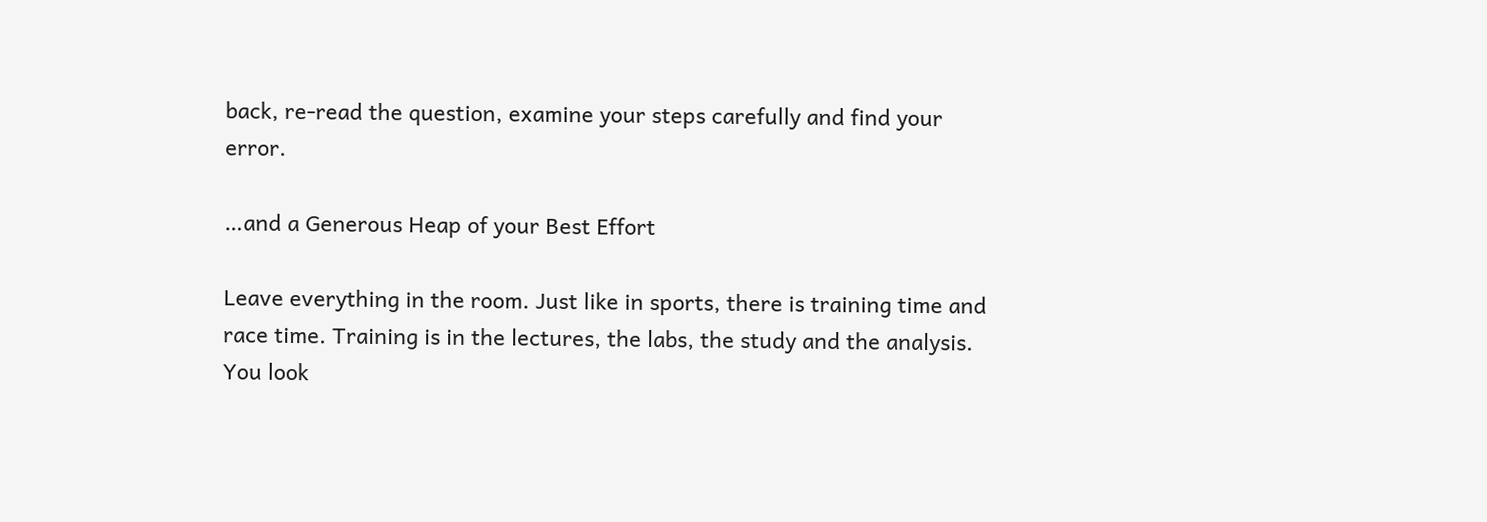back, re-read the question, examine your steps carefully and find your error.

…and a Generous Heap of your Best Effort

Leave everything in the room. Just like in sports, there is training time and race time. Training is in the lectures, the labs, the study and the analysis. You look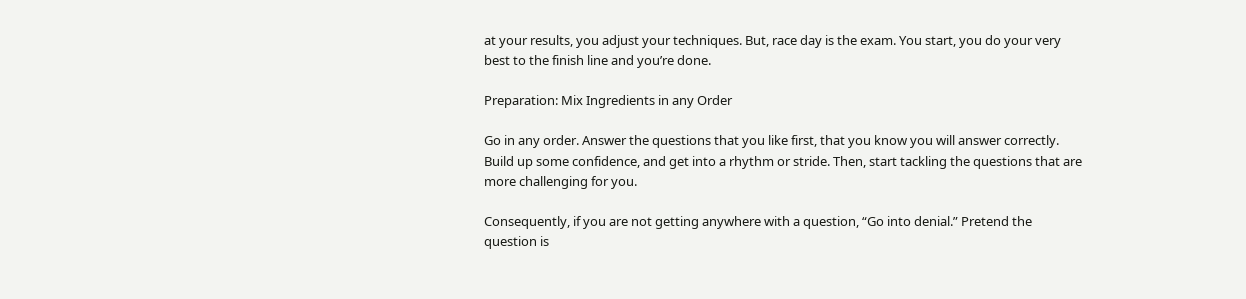at your results, you adjust your techniques. But, race day is the exam. You start, you do your very best to the finish line and you’re done.

Preparation: Mix Ingredients in any Order

Go in any order. Answer the questions that you like first, that you know you will answer correctly. Build up some confidence, and get into a rhythm or stride. Then, start tackling the questions that are more challenging for you.

Consequently, if you are not getting anywhere with a question, “Go into denial.” Pretend the question is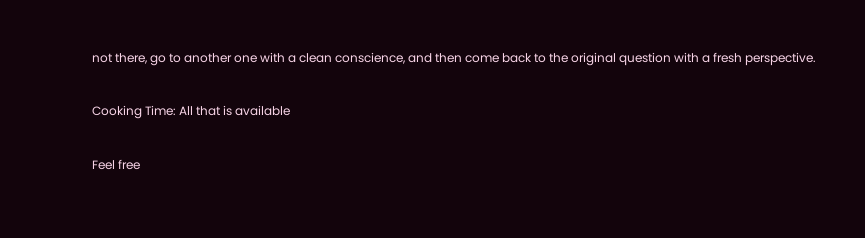not there, go to another one with a clean conscience, and then come back to the original question with a fresh perspective.

Cooking Time: All that is available

Feel free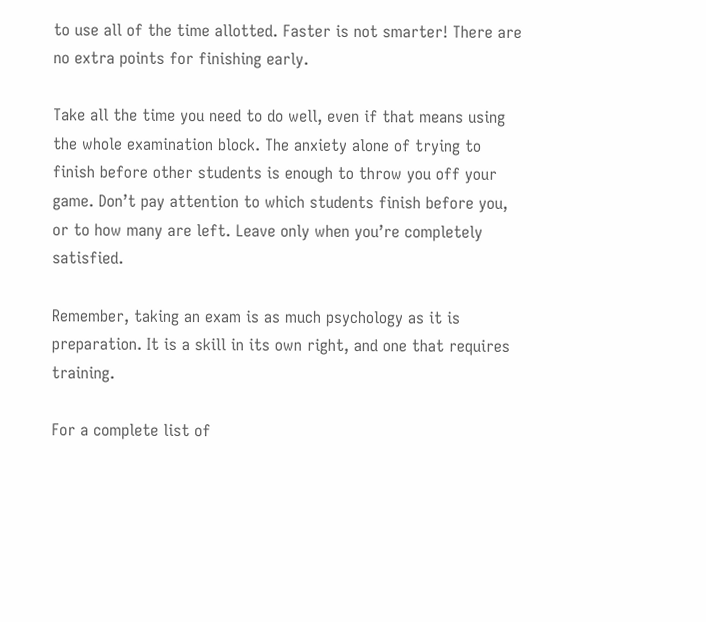to use all of the time allotted. Faster is not smarter! There are no extra points for finishing early.

Take all the time you need to do well, even if that means using the whole examination block. The anxiety alone of trying to finish before other students is enough to throw you off your game. Don’t pay attention to which students finish before you, or to how many are left. Leave only when you’re completely satisfied.

Remember, taking an exam is as much psychology as it is preparation. It is a skill in its own right, and one that requires training.

For a complete list of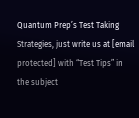Quantum Prep’s Test Taking Strategies, just write us at [email protected] with “Test Tips” in the subject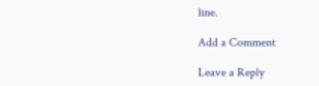line.

Add a Comment

Leave a Reply